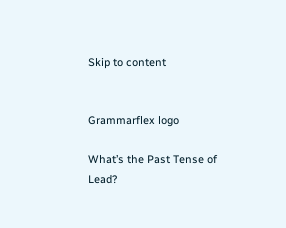Skip to content


Grammarflex logo

What’s the Past Tense of Lead?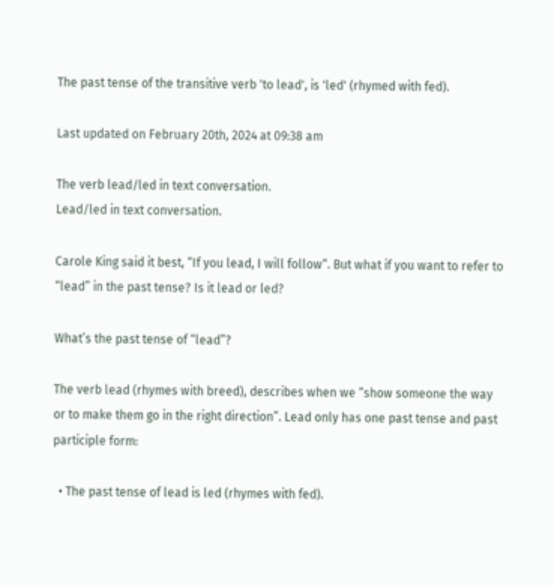The past tense of the transitive verb 'to lead', is 'led' (rhymed with fed).

Last updated on February 20th, 2024 at 09:38 am

The verb lead/led in text conversation.
Lead/led in text conversation.

Carole King said it best, “If you lead, I will follow“. But what if you want to refer to “lead” in the past tense? Is it lead or led?

What’s the past tense of “lead”?

The verb lead (rhymes with breed), describes when we “show someone the way or to make them go in the right direction”. Lead only has one past tense and past participle form:

  • The past tense of lead is led (rhymes with fed).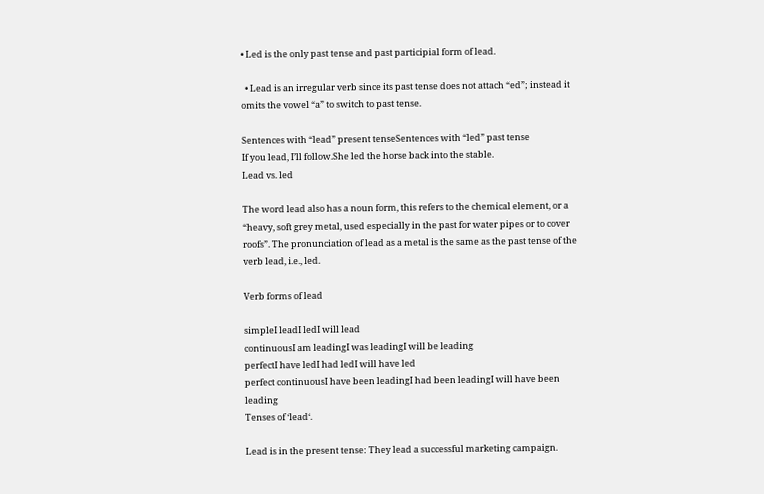• Led is the only past tense and past participial form of lead.

  • Lead is an irregular verb since its past tense does not attach “ed”; instead it omits the vowel “a” to switch to past tense.

Sentences with “lead” present tenseSentences with “led” past tense
If you lead, I’ll follow.She led the horse back into the stable.
Lead vs. led

The word lead also has a noun form, this refers to the chemical element, or a “heavy, soft grey metal, used especially in the past for water pipes or to cover roofs”. The pronunciation of lead as a metal is the same as the past tense of the verb lead, i.e., led.

Verb forms of lead

simpleI leadI ledI will lead
continuousI am leadingI was leadingI will be leading
perfectI have ledI had ledI will have led
perfect continuousI have been leadingI had been leadingI will have been leading
Tenses of ‘lead‘.

Lead is in the present tense: They lead a successful marketing campaign.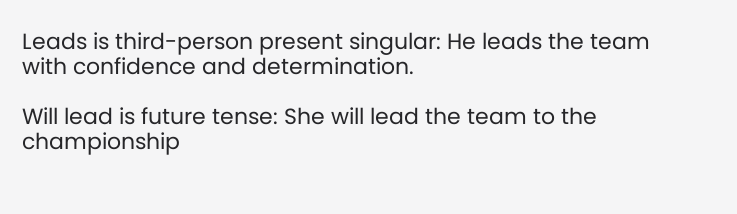Leads is third-person present singular: He leads the team with confidence and determination.

Will lead is future tense: She will lead the team to the championship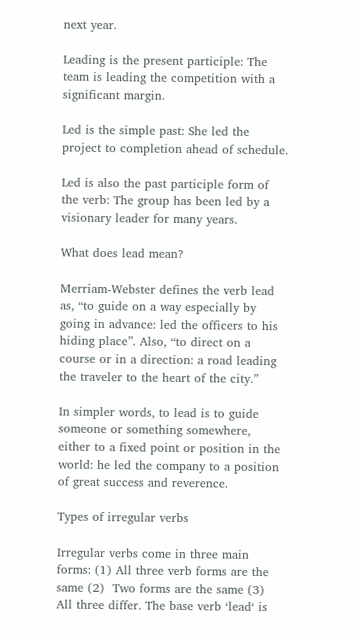next year.

Leading is the present participle: The team is leading the competition with a significant margin.

Led is the simple past: She led the project to completion ahead of schedule.

Led is also the past participle form of the verb: The group has been led by a visionary leader for many years.

What does lead mean?

Merriam-Webster defines the verb lead as, “to guide on a way especially by going in advance: led the officers to his hiding place”. Also, “to direct on a course or in a direction: a road leading the traveler to the heart of the city.”

In simpler words, to lead is to guide someone or something somewhere, either to a fixed point or position in the world: he led the company to a position of great success and reverence.

Types of irregular verbs

Irregular verbs come in three main forms: (1) All three verb forms are the same (2)  Two forms are the same (3) All three differ. The base verb ‘lead‘ is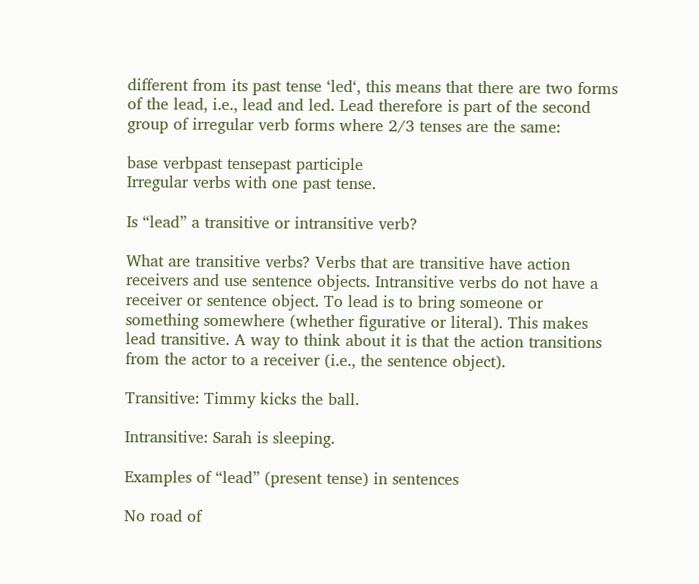different from its past tense ‘led‘, this means that there are two forms of the lead, i.e., lead and led. Lead therefore is part of the second group of irregular verb forms where 2/3 tenses are the same:

base verbpast tensepast participle
Irregular verbs with one past tense.

Is “lead” a transitive or intransitive verb?

What are transitive verbs? Verbs that are transitive have action receivers and use sentence objects. Intransitive verbs do not have a receiver or sentence object. To lead is to bring someone or something somewhere (whether figurative or literal). This makes lead transitive. A way to think about it is that the action transitions from the actor to a receiver (i.e., the sentence object).

Transitive: Timmy kicks the ball.

Intransitive: Sarah is sleeping.

Examples of “lead” (present tense) in sentences

No road of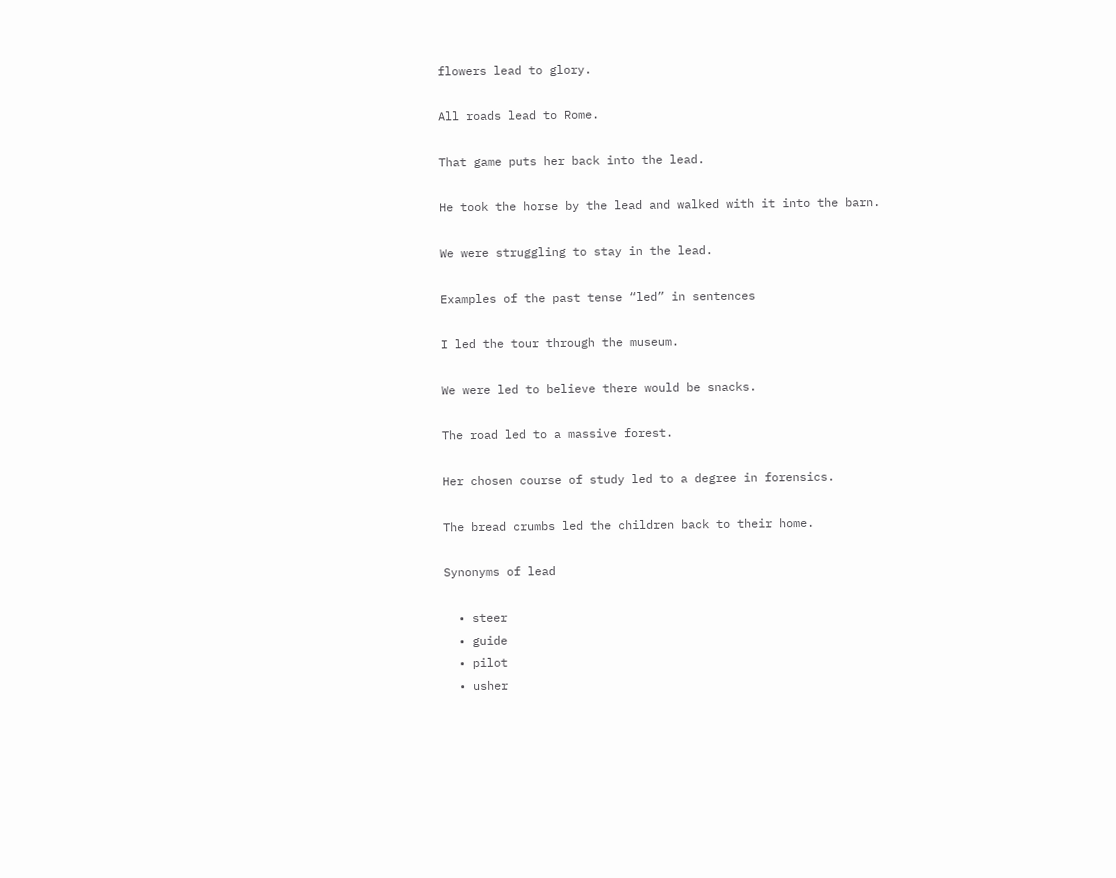flowers lead to glory.

All roads lead to Rome.

That game puts her back into the lead.

He took the horse by the lead and walked with it into the barn.

We were struggling to stay in the lead.

Examples of the past tense “led” in sentences

I led the tour through the museum.

We were led to believe there would be snacks.

The road led to a massive forest.

Her chosen course of study led to a degree in forensics.

The bread crumbs led the children back to their home.

Synonyms of lead

  • steer
  • guide
  • pilot
  • usher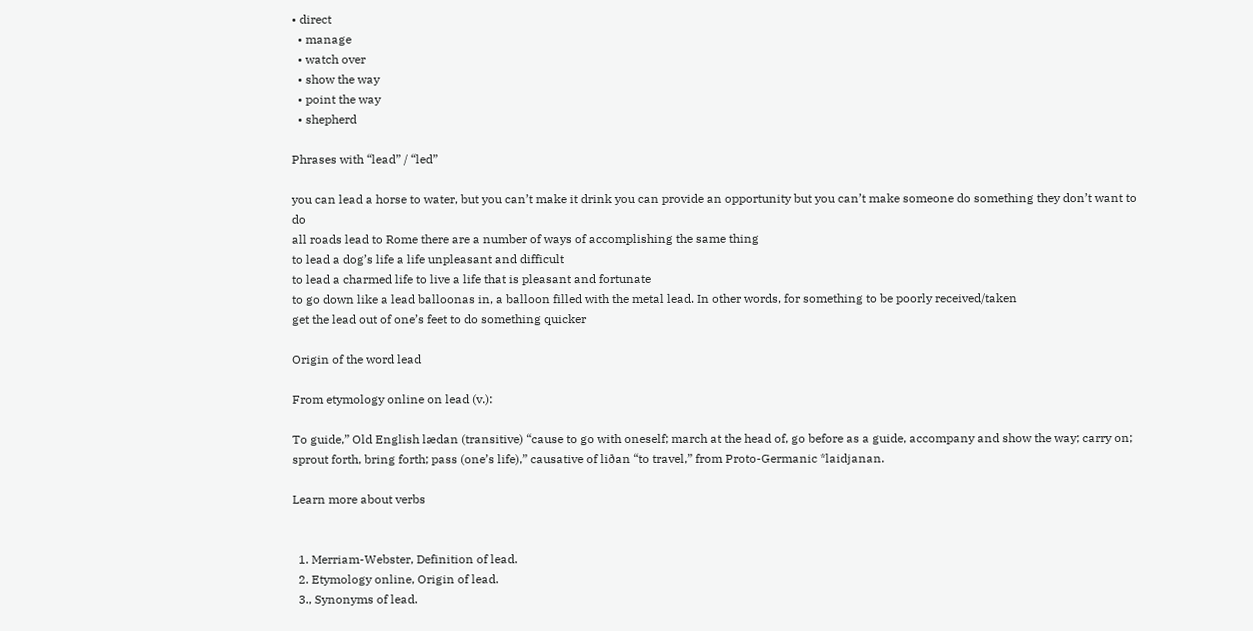• direct
  • manage
  • watch over
  • show the way
  • point the way
  • shepherd

Phrases with “lead” / “led”

you can lead a horse to water, but you can’t make it drink you can provide an opportunity but you can’t make someone do something they don’t want to do
all roads lead to Rome there are a number of ways of accomplishing the same thing
to lead a dog’s life a life unpleasant and difficult
to lead a charmed life to live a life that is pleasant and fortunate
to go down like a lead balloonas in, a balloon filled with the metal lead. In other words, for something to be poorly received/taken
get the lead out of one’s feet to do something quicker

Origin of the word lead

From etymology online on lead (v.):

To guide,” Old English lædan (transitive) “cause to go with oneself; march at the head of, go before as a guide, accompany and show the way; carry on; sprout forth, bring forth; pass (one’s life),” causative of liðan “to travel,” from Proto-Germanic *laidjanan.

Learn more about verbs


  1. Merriam-Webster, Definition of lead.
  2. Etymology online, Origin of lead.
  3., Synonyms of lead.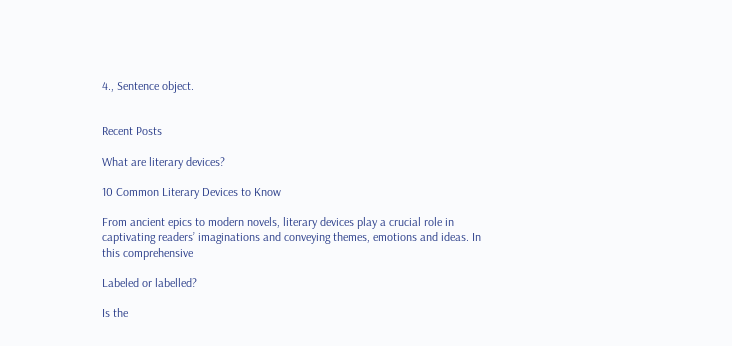4., Sentence object.


Recent Posts

What are literary devices?

10 Common Literary Devices to Know

From ancient epics to modern novels, literary devices play a crucial role in captivating readers’ imaginations and conveying themes, emotions and ideas. In this comprehensive

Labeled or labelled?

Is the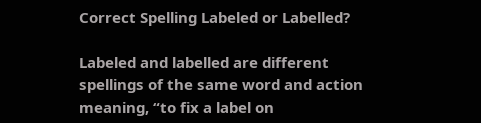Correct Spelling Labeled or Labelled?

Labeled and labelled are different spellings of the same word and action meaning, “to fix a label on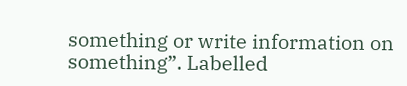something or write information on something”. Labelled